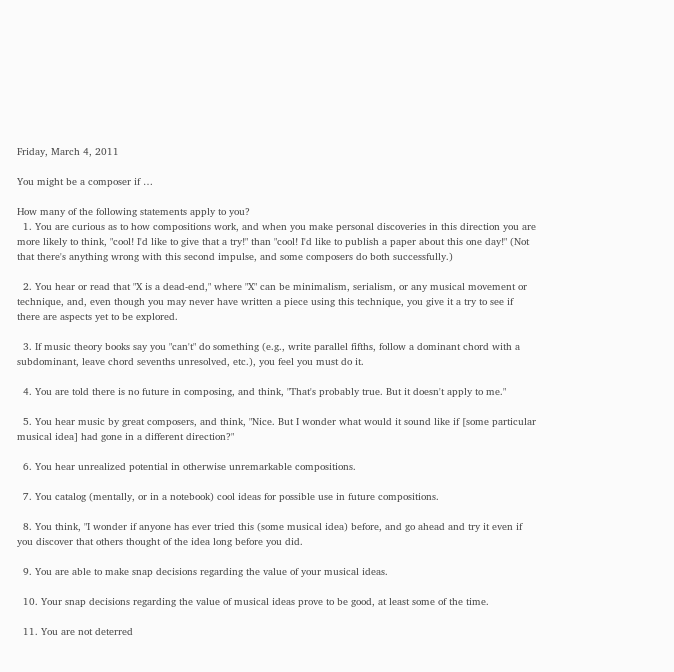Friday, March 4, 2011

You might be a composer if …

How many of the following statements apply to you?
  1. You are curious as to how compositions work, and when you make personal discoveries in this direction you are more likely to think, "cool! I'd like to give that a try!" than "cool! I'd like to publish a paper about this one day!" (Not that there's anything wrong with this second impulse, and some composers do both successfully.)

  2. You hear or read that "X is a dead-end," where "X" can be minimalism, serialism, or any musical movement or technique, and, even though you may never have written a piece using this technique, you give it a try to see if there are aspects yet to be explored.

  3. If music theory books say you "can't" do something (e.g., write parallel fifths, follow a dominant chord with a subdominant, leave chord sevenths unresolved, etc.), you feel you must do it.

  4. You are told there is no future in composing, and think, "That's probably true. But it doesn't apply to me."

  5. You hear music by great composers, and think, "Nice. But I wonder what would it sound like if [some particular musical idea] had gone in a different direction?"

  6. You hear unrealized potential in otherwise unremarkable compositions.

  7. You catalog (mentally, or in a notebook) cool ideas for possible use in future compositions.

  8. You think, "I wonder if anyone has ever tried this (some musical idea) before, and go ahead and try it even if you discover that others thought of the idea long before you did.

  9. You are able to make snap decisions regarding the value of your musical ideas.

  10. Your snap decisions regarding the value of musical ideas prove to be good, at least some of the time.

  11. You are not deterred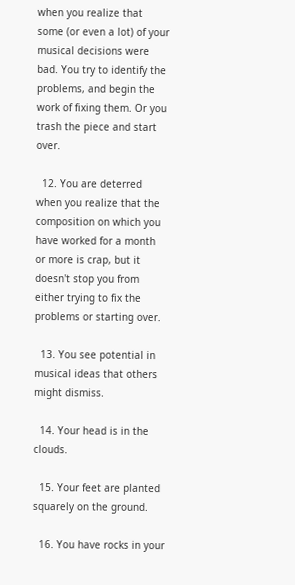when you realize that some (or even a lot) of your musical decisions were bad. You try to identify the problems, and begin the work of fixing them. Or you trash the piece and start over.

  12. You are deterred when you realize that the composition on which you have worked for a month or more is crap, but it doesn't stop you from either trying to fix the problems or starting over.

  13. You see potential in musical ideas that others might dismiss.

  14. Your head is in the clouds.

  15. Your feet are planted squarely on the ground.

  16. You have rocks in your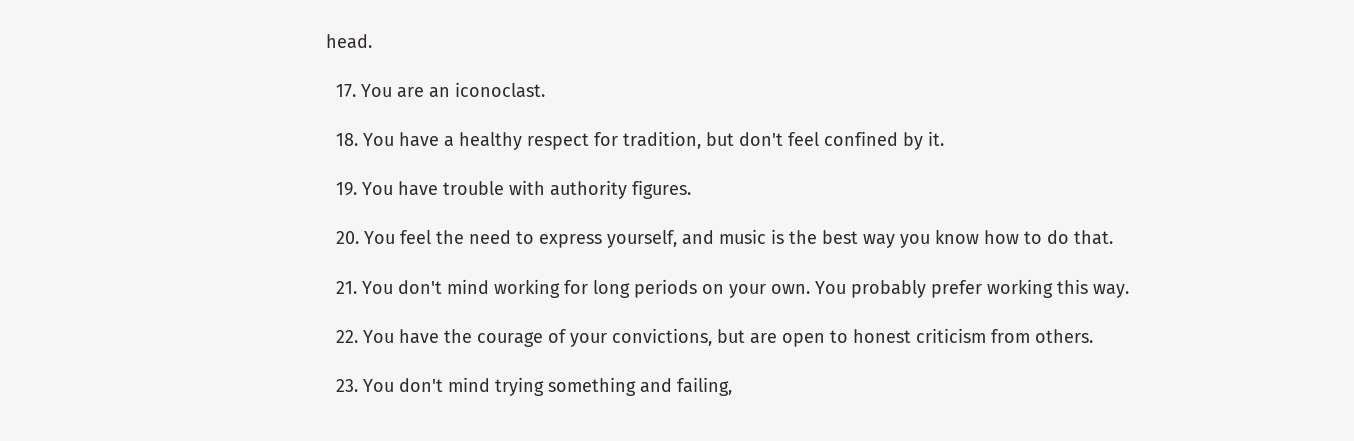head.

  17. You are an iconoclast.

  18. You have a healthy respect for tradition, but don't feel confined by it.

  19. You have trouble with authority figures.

  20. You feel the need to express yourself, and music is the best way you know how to do that.

  21. You don't mind working for long periods on your own. You probably prefer working this way.

  22. You have the courage of your convictions, but are open to honest criticism from others.

  23. You don't mind trying something and failing,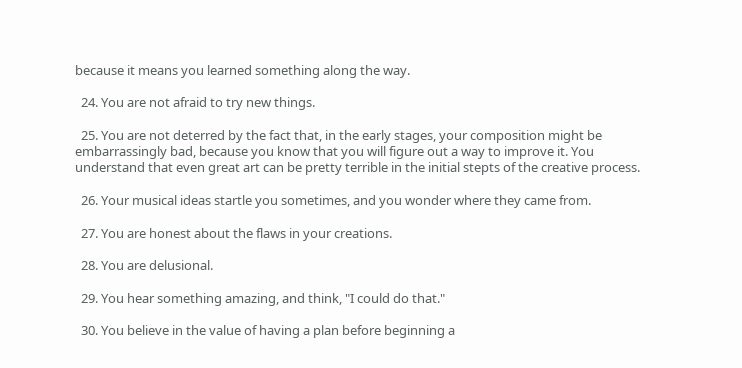because it means you learned something along the way.

  24. You are not afraid to try new things.

  25. You are not deterred by the fact that, in the early stages, your composition might be embarrassingly bad, because you know that you will figure out a way to improve it. You understand that even great art can be pretty terrible in the initial stepts of the creative process.

  26. Your musical ideas startle you sometimes, and you wonder where they came from.

  27. You are honest about the flaws in your creations.

  28. You are delusional.

  29. You hear something amazing, and think, "I could do that."

  30. You believe in the value of having a plan before beginning a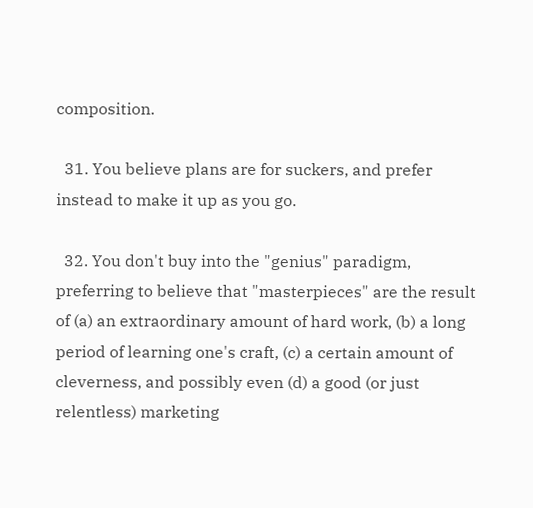composition.

  31. You believe plans are for suckers, and prefer instead to make it up as you go.

  32. You don't buy into the "genius" paradigm, preferring to believe that "masterpieces" are the result of (a) an extraordinary amount of hard work, (b) a long period of learning one's craft, (c) a certain amount of cleverness, and possibly even (d) a good (or just relentless) marketing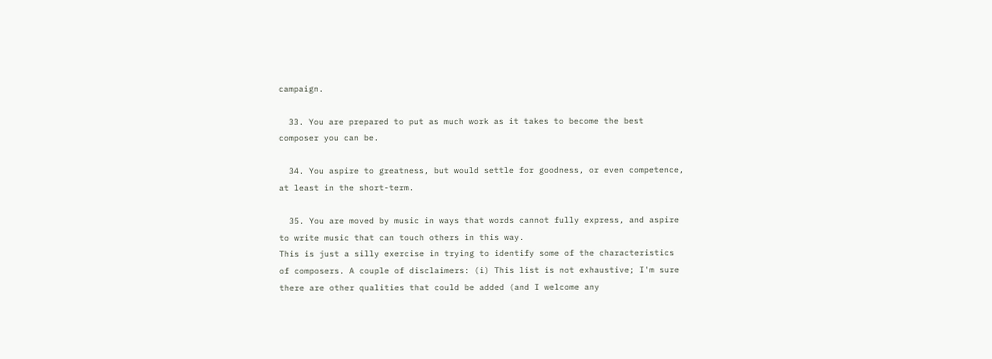campaign.

  33. You are prepared to put as much work as it takes to become the best composer you can be.

  34. You aspire to greatness, but would settle for goodness, or even competence, at least in the short-term.

  35. You are moved by music in ways that words cannot fully express, and aspire to write music that can touch others in this way.
This is just a silly exercise in trying to identify some of the characteristics of composers. A couple of disclaimers: (i) This list is not exhaustive; I'm sure there are other qualities that could be added (and I welcome any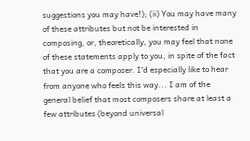suggestions you may have!); (ii) You may have many of these attributes but not be interested in composing, or, theoretically, you may feel that none of these statements apply to you, in spite of the fact that you are a composer. I'd especially like to hear from anyone who feels this way... I am of the general belief that most composers share at least a few attributes (beyond universal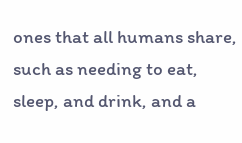ones that all humans share, such as needing to eat, sleep, and drink, and a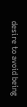desire to avoid being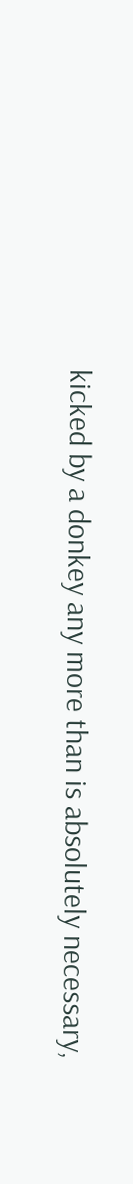kicked by a donkey any more than is absolutely necessary,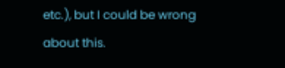etc.), but I could be wrong about this.